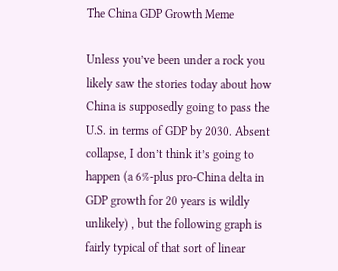The China GDP Growth Meme

Unless you’ve been under a rock you likely saw the stories today about how China is supposedly going to pass the U.S. in terms of GDP by 2030. Absent collapse, I don’t think it’s going to happen (a 6%-plus pro-China delta in GDP growth for 20 years is wildly unlikely) , but the following graph is fairly typical of that sort of linear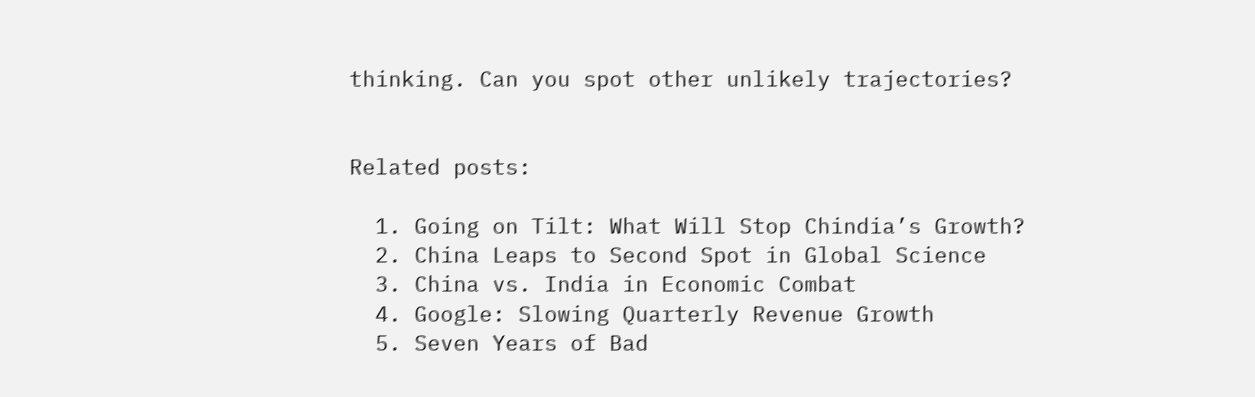thinking. Can you spot other unlikely trajectories?


Related posts:

  1. Going on Tilt: What Will Stop Chindia’s Growth?
  2. China Leaps to Second Spot in Global Science
  3. China vs. India in Economic Combat
  4. Google: Slowing Quarterly Revenue Growth
  5. Seven Years of Bad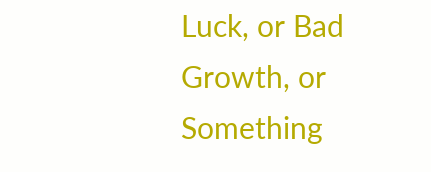Luck, or Bad Growth, or Something